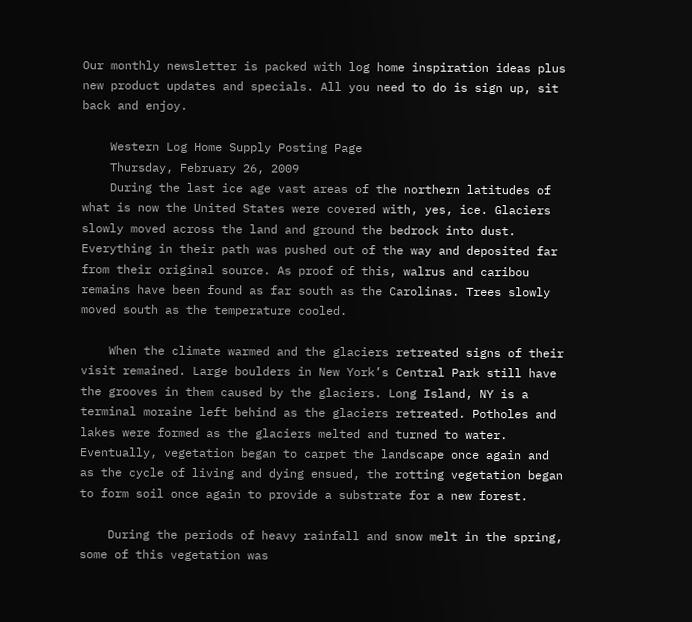Our monthly newsletter is packed with log home inspiration ideas plus new product updates and specials. All you need to do is sign up, sit back and enjoy.

    Western Log Home Supply Posting Page
    Thursday, February 26, 2009
    During the last ice age vast areas of the northern latitudes of what is now the United States were covered with, yes, ice. Glaciers slowly moved across the land and ground the bedrock into dust. Everything in their path was pushed out of the way and deposited far from their original source. As proof of this, walrus and caribou remains have been found as far south as the Carolinas. Trees slowly moved south as the temperature cooled.

    When the climate warmed and the glaciers retreated signs of their visit remained. Large boulders in New York’s Central Park still have the grooves in them caused by the glaciers. Long Island, NY is a terminal moraine left behind as the glaciers retreated. Potholes and lakes were formed as the glaciers melted and turned to water. Eventually, vegetation began to carpet the landscape once again and as the cycle of living and dying ensued, the rotting vegetation began to form soil once again to provide a substrate for a new forest.

    During the periods of heavy rainfall and snow melt in the spring, some of this vegetation was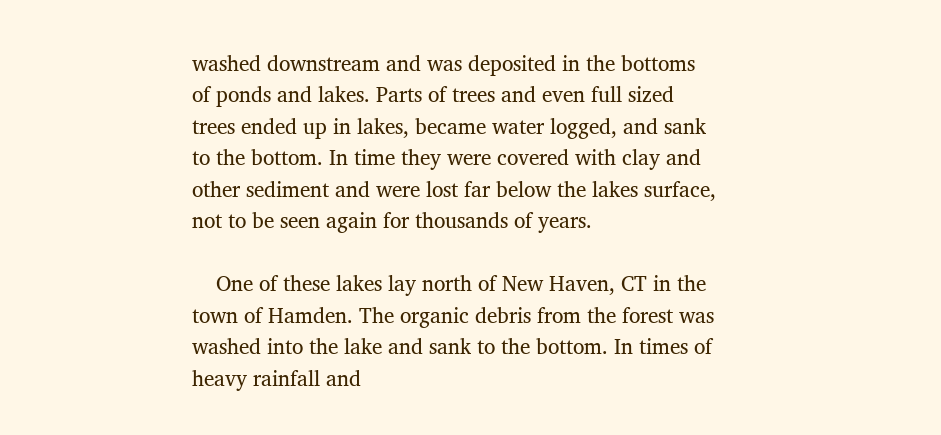washed downstream and was deposited in the bottoms of ponds and lakes. Parts of trees and even full sized trees ended up in lakes, became water logged, and sank to the bottom. In time they were covered with clay and other sediment and were lost far below the lakes surface, not to be seen again for thousands of years.

    One of these lakes lay north of New Haven, CT in the town of Hamden. The organic debris from the forest was washed into the lake and sank to the bottom. In times of heavy rainfall and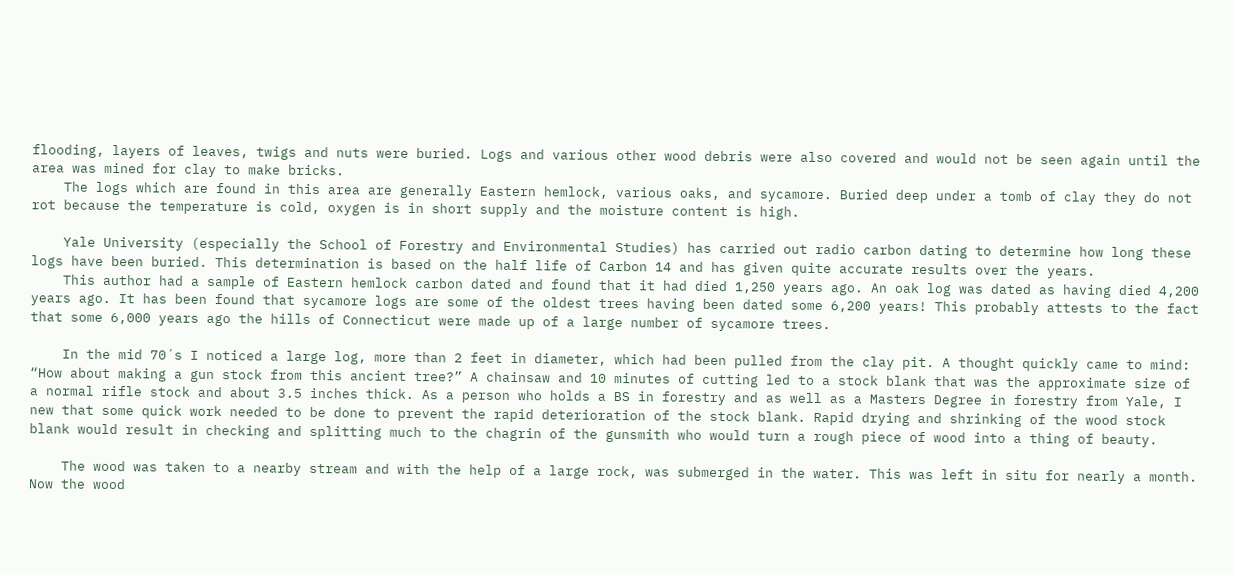flooding, layers of leaves, twigs and nuts were buried. Logs and various other wood debris were also covered and would not be seen again until the area was mined for clay to make bricks.
    The logs which are found in this area are generally Eastern hemlock, various oaks, and sycamore. Buried deep under a tomb of clay they do not rot because the temperature is cold, oxygen is in short supply and the moisture content is high.

    Yale University (especially the School of Forestry and Environmental Studies) has carried out radio carbon dating to determine how long these logs have been buried. This determination is based on the half life of Carbon 14 and has given quite accurate results over the years.
    This author had a sample of Eastern hemlock carbon dated and found that it had died 1,250 years ago. An oak log was dated as having died 4,200 years ago. It has been found that sycamore logs are some of the oldest trees having been dated some 6,200 years! This probably attests to the fact that some 6,000 years ago the hills of Connecticut were made up of a large number of sycamore trees.

    In the mid 70´s I noticed a large log, more than 2 feet in diameter, which had been pulled from the clay pit. A thought quickly came to mind: “How about making a gun stock from this ancient tree?” A chainsaw and 10 minutes of cutting led to a stock blank that was the approximate size of a normal rifle stock and about 3.5 inches thick. As a person who holds a BS in forestry and as well as a Masters Degree in forestry from Yale, I new that some quick work needed to be done to prevent the rapid deterioration of the stock blank. Rapid drying and shrinking of the wood stock blank would result in checking and splitting much to the chagrin of the gunsmith who would turn a rough piece of wood into a thing of beauty.

    The wood was taken to a nearby stream and with the help of a large rock, was submerged in the water. This was left in situ for nearly a month. Now the wood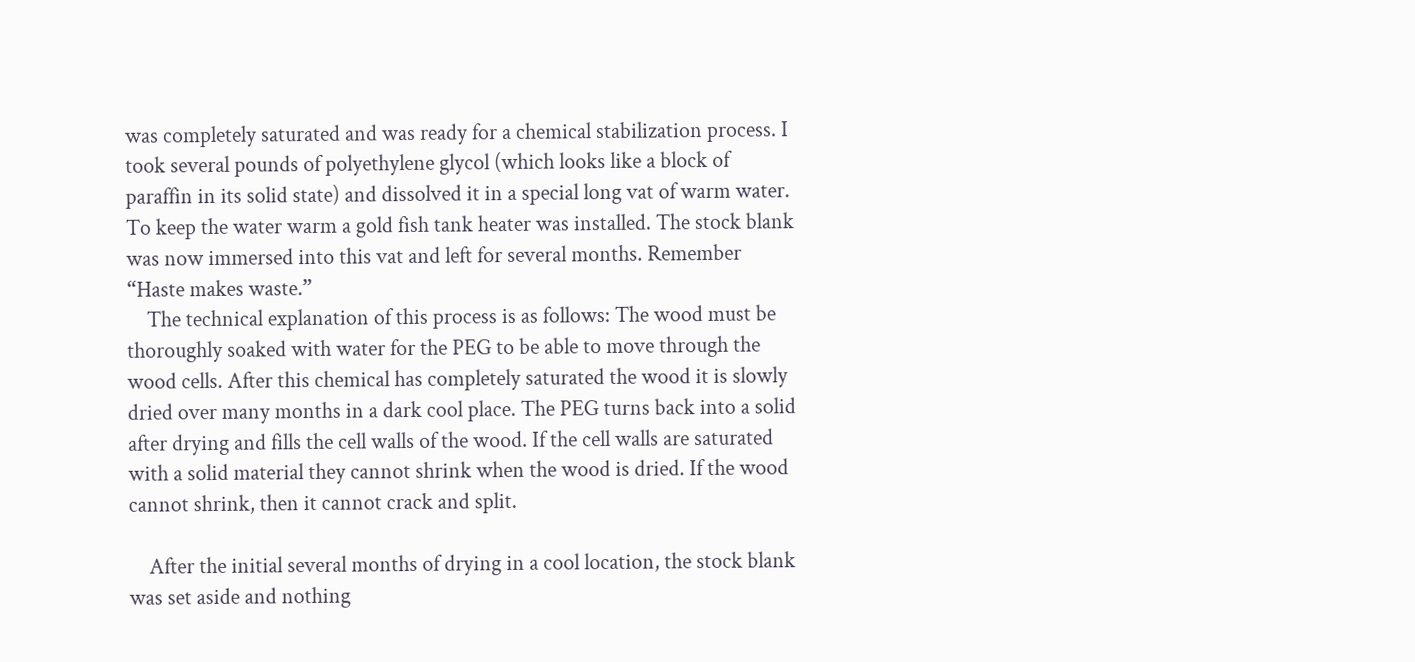was completely saturated and was ready for a chemical stabilization process. I took several pounds of polyethylene glycol (which looks like a block of paraffin in its solid state) and dissolved it in a special long vat of warm water. To keep the water warm a gold fish tank heater was installed. The stock blank was now immersed into this vat and left for several months. Remember “Haste makes waste.”
    The technical explanation of this process is as follows: The wood must be thoroughly soaked with water for the PEG to be able to move through the wood cells. After this chemical has completely saturated the wood it is slowly dried over many months in a dark cool place. The PEG turns back into a solid after drying and fills the cell walls of the wood. If the cell walls are saturated with a solid material they cannot shrink when the wood is dried. If the wood cannot shrink, then it cannot crack and split.

    After the initial several months of drying in a cool location, the stock blank was set aside and nothing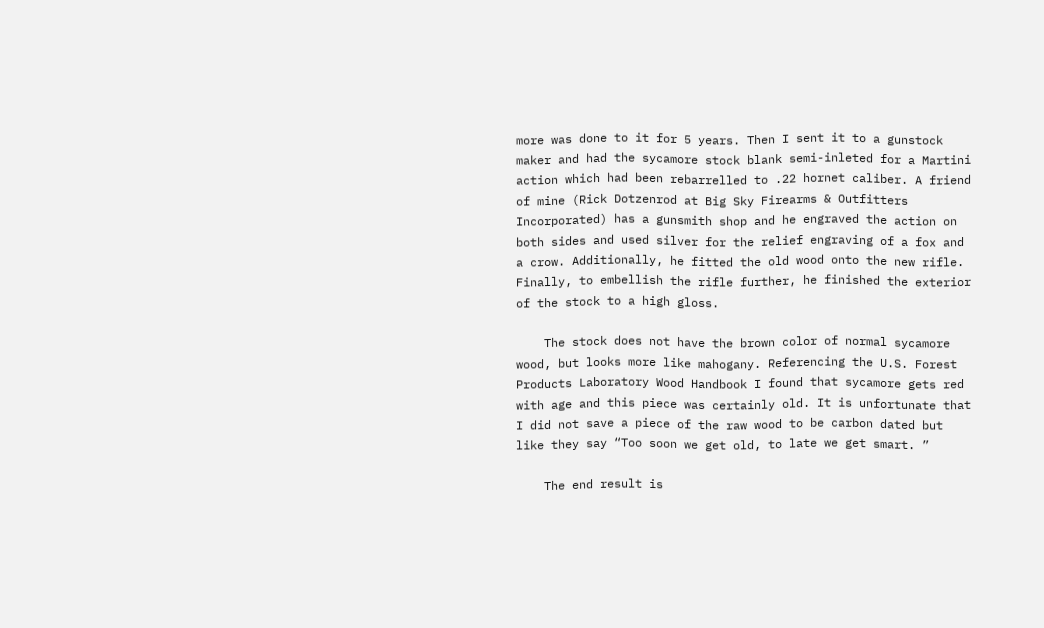more was done to it for 5 years. Then I sent it to a gunstock maker and had the sycamore stock blank semi-inleted for a Martini action which had been rebarrelled to .22 hornet caliber. A friend of mine (Rick Dotzenrod at Big Sky Firearms & Outfitters Incorporated) has a gunsmith shop and he engraved the action on both sides and used silver for the relief engraving of a fox and a crow. Additionally, he fitted the old wood onto the new rifle. Finally, to embellish the rifle further, he finished the exterior of the stock to a high gloss.

    The stock does not have the brown color of normal sycamore wood, but looks more like mahogany. Referencing the U.S. Forest Products Laboratory Wood Handbook I found that sycamore gets red with age and this piece was certainly old. It is unfortunate that I did not save a piece of the raw wood to be carbon dated but like they say “Too soon we get old, to late we get smart. ”

    The end result is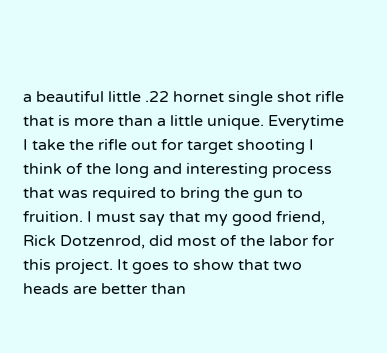a beautiful little .22 hornet single shot rifle that is more than a little unique. Everytime I take the rifle out for target shooting I think of the long and interesting process that was required to bring the gun to fruition. I must say that my good friend, Rick Dotzenrod, did most of the labor for this project. It goes to show that two heads are better than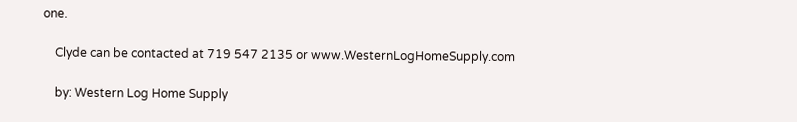one.

    Clyde can be contacted at 719 547 2135 or www.WesternLogHomeSupply.com

    by: Western Log Home Supply